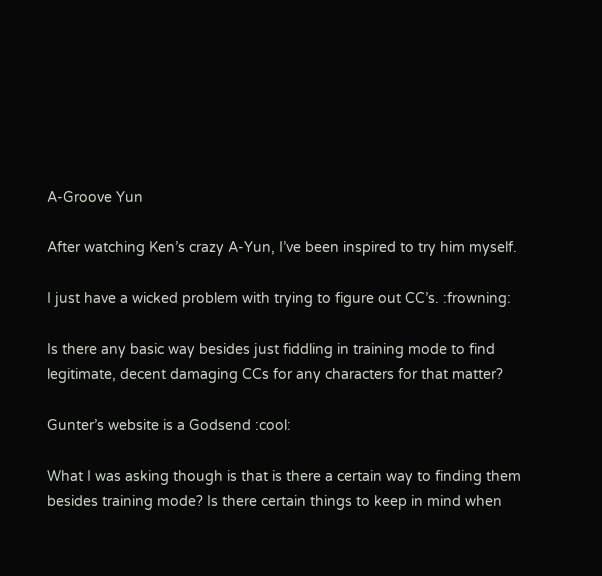A-Groove Yun

After watching Ken’s crazy A-Yun, I’ve been inspired to try him myself.

I just have a wicked problem with trying to figure out CC’s. :frowning:

Is there any basic way besides just fiddling in training mode to find legitimate, decent damaging CCs for any characters for that matter?

Gunter’s website is a Godsend :cool:

What I was asking though is that is there a certain way to finding them besides training mode? Is there certain things to keep in mind when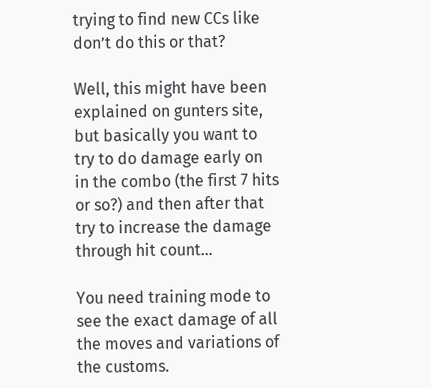trying to find new CCs like don’t do this or that?

Well, this might have been explained on gunters site, but basically you want to try to do damage early on in the combo (the first 7 hits or so?) and then after that try to increase the damage through hit count…

You need training mode to see the exact damage of all the moves and variations of the customs.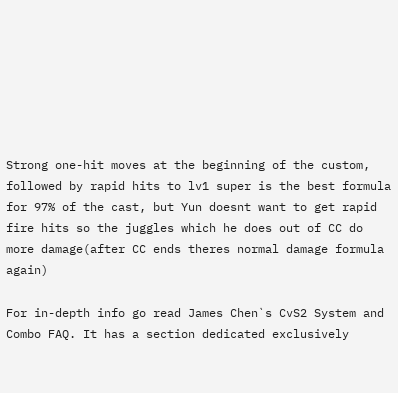Strong one-hit moves at the beginning of the custom, followed by rapid hits to lv1 super is the best formula for 97% of the cast, but Yun doesnt want to get rapid fire hits so the juggles which he does out of CC do more damage(after CC ends theres normal damage formula again)

For in-depth info go read James Chen`s CvS2 System and Combo FAQ. It has a section dedicated exclusively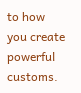to how you create powerful customs.